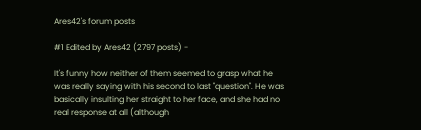Ares42's forum posts

#1 Edited by Ares42 (2797 posts) -

It's funny how neither of them seemed to grasp what he was really saying with his second to last "question". He was basically insulting her straight to her face, and she had no real response at all (although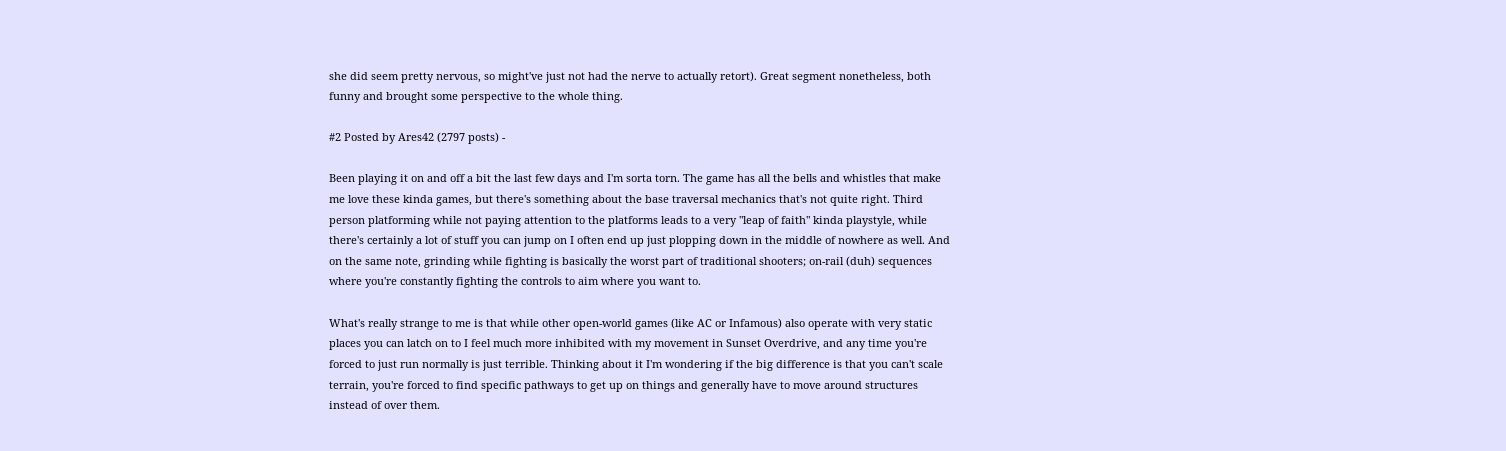she did seem pretty nervous, so might've just not had the nerve to actually retort). Great segment nonetheless, both funny and brought some perspective to the whole thing.

#2 Posted by Ares42 (2797 posts) -

Been playing it on and off a bit the last few days and I'm sorta torn. The game has all the bells and whistles that make me love these kinda games, but there's something about the base traversal mechanics that's not quite right. Third person platforming while not paying attention to the platforms leads to a very "leap of faith" kinda playstyle, while there's certainly a lot of stuff you can jump on I often end up just plopping down in the middle of nowhere as well. And on the same note, grinding while fighting is basically the worst part of traditional shooters; on-rail (duh) sequences where you're constantly fighting the controls to aim where you want to.

What's really strange to me is that while other open-world games (like AC or Infamous) also operate with very static places you can latch on to I feel much more inhibited with my movement in Sunset Overdrive, and any time you're forced to just run normally is just terrible. Thinking about it I'm wondering if the big difference is that you can't scale terrain, you're forced to find specific pathways to get up on things and generally have to move around structures instead of over them.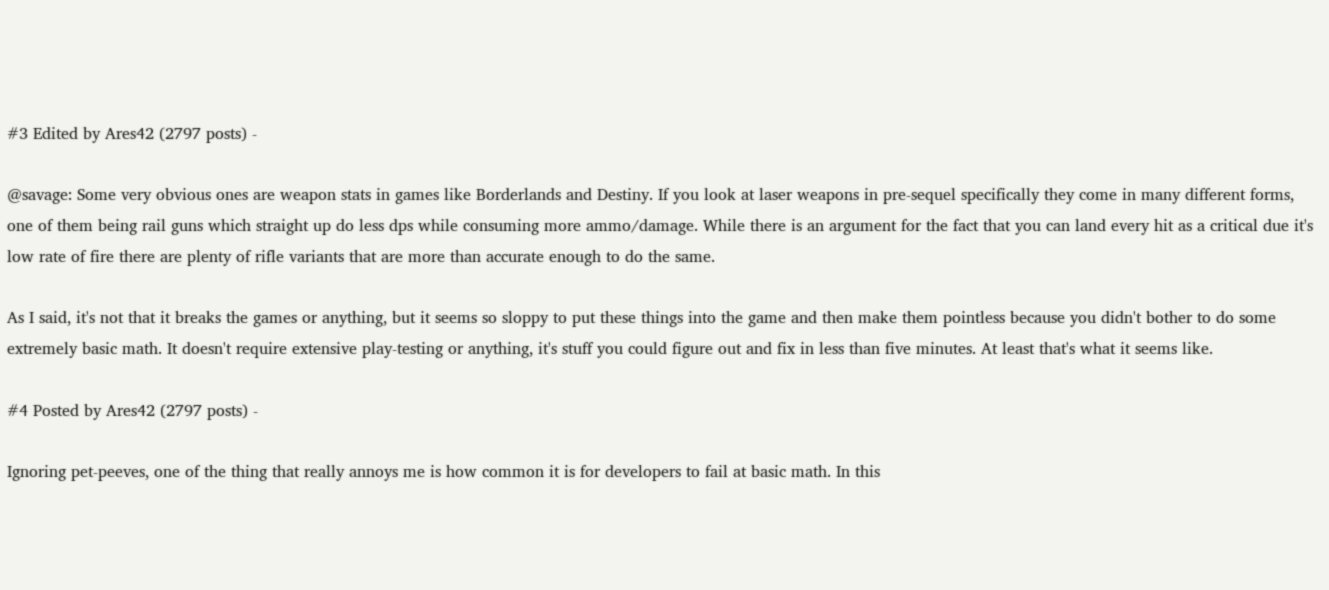#3 Edited by Ares42 (2797 posts) -

@savage: Some very obvious ones are weapon stats in games like Borderlands and Destiny. If you look at laser weapons in pre-sequel specifically they come in many different forms, one of them being rail guns which straight up do less dps while consuming more ammo/damage. While there is an argument for the fact that you can land every hit as a critical due it's low rate of fire there are plenty of rifle variants that are more than accurate enough to do the same.

As I said, it's not that it breaks the games or anything, but it seems so sloppy to put these things into the game and then make them pointless because you didn't bother to do some extremely basic math. It doesn't require extensive play-testing or anything, it's stuff you could figure out and fix in less than five minutes. At least that's what it seems like.

#4 Posted by Ares42 (2797 posts) -

Ignoring pet-peeves, one of the thing that really annoys me is how common it is for developers to fail at basic math. In this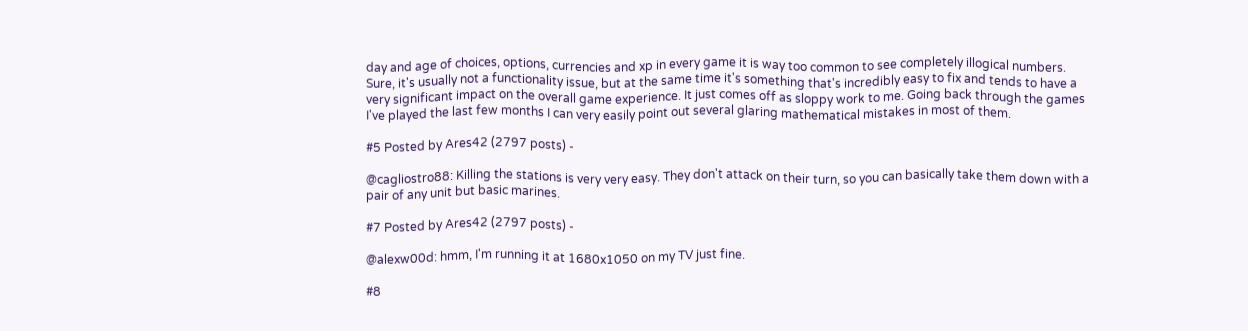day and age of choices, options, currencies and xp in every game it is way too common to see completely illogical numbers. Sure, it's usually not a functionality issue, but at the same time it's something that's incredibly easy to fix and tends to have a very significant impact on the overall game experience. It just comes off as sloppy work to me. Going back through the games I've played the last few months I can very easily point out several glaring mathematical mistakes in most of them.

#5 Posted by Ares42 (2797 posts) -

@cagliostro88: Killing the stations is very very easy. They don't attack on their turn, so you can basically take them down with a pair of any unit but basic marines.

#7 Posted by Ares42 (2797 posts) -

@alexw00d: hmm, I'm running it at 1680x1050 on my TV just fine.

#8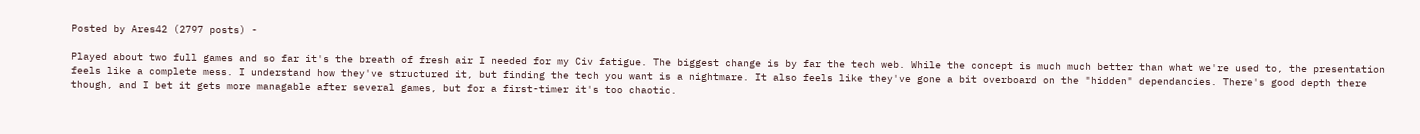Posted by Ares42 (2797 posts) -

Played about two full games and so far it's the breath of fresh air I needed for my Civ fatigue. The biggest change is by far the tech web. While the concept is much much better than what we're used to, the presentation feels like a complete mess. I understand how they've structured it, but finding the tech you want is a nightmare. It also feels like they've gone a bit overboard on the "hidden" dependancies. There's good depth there though, and I bet it gets more managable after several games, but for a first-timer it's too chaotic.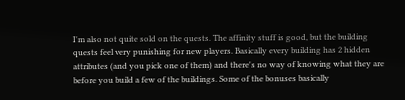I'm also not quite sold on the quests. The affinity stuff is good, but the building quests feel very punishing for new players. Basically every building has 2 hidden attributes (and you pick one of them) and there's no way of knowing what they are before you build a few of the buildings. Some of the bonuses basically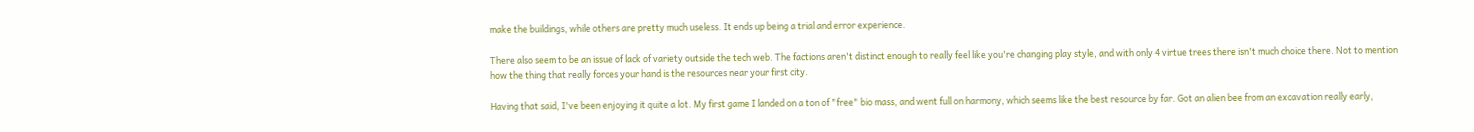make the buildings, while others are pretty much useless. It ends up being a trial and error experience.

There also seem to be an issue of lack of variety outside the tech web. The factions aren't distinct enough to really feel like you're changing play style, and with only 4 virtue trees there isn't much choice there. Not to mention how the thing that really forces your hand is the resources near your first city.

Having that said, I've been enjoying it quite a lot. My first game I landed on a ton of "free" bio mass, and went full on harmony, which seems like the best resource by far. Got an alien bee from an excavation really early,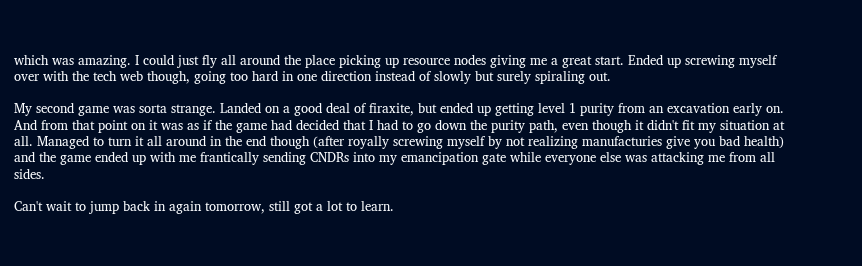which was amazing. I could just fly all around the place picking up resource nodes giving me a great start. Ended up screwing myself over with the tech web though, going too hard in one direction instead of slowly but surely spiraling out.

My second game was sorta strange. Landed on a good deal of firaxite, but ended up getting level 1 purity from an excavation early on. And from that point on it was as if the game had decided that I had to go down the purity path, even though it didn't fit my situation at all. Managed to turn it all around in the end though (after royally screwing myself by not realizing manufacturies give you bad health) and the game ended up with me frantically sending CNDRs into my emancipation gate while everyone else was attacking me from all sides.

Can't wait to jump back in again tomorrow, still got a lot to learn.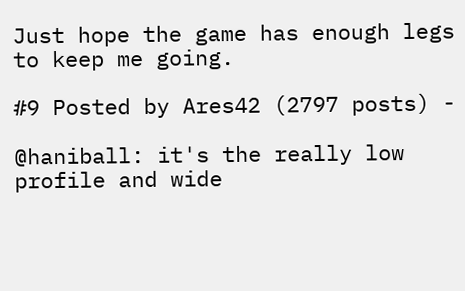Just hope the game has enough legs to keep me going.

#9 Posted by Ares42 (2797 posts) -

@haniball: it's the really low profile and wide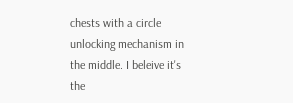chests with a circle unlocking mechanism in the middle. I beleive it's the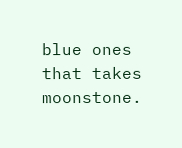blue ones that takes moonstone.